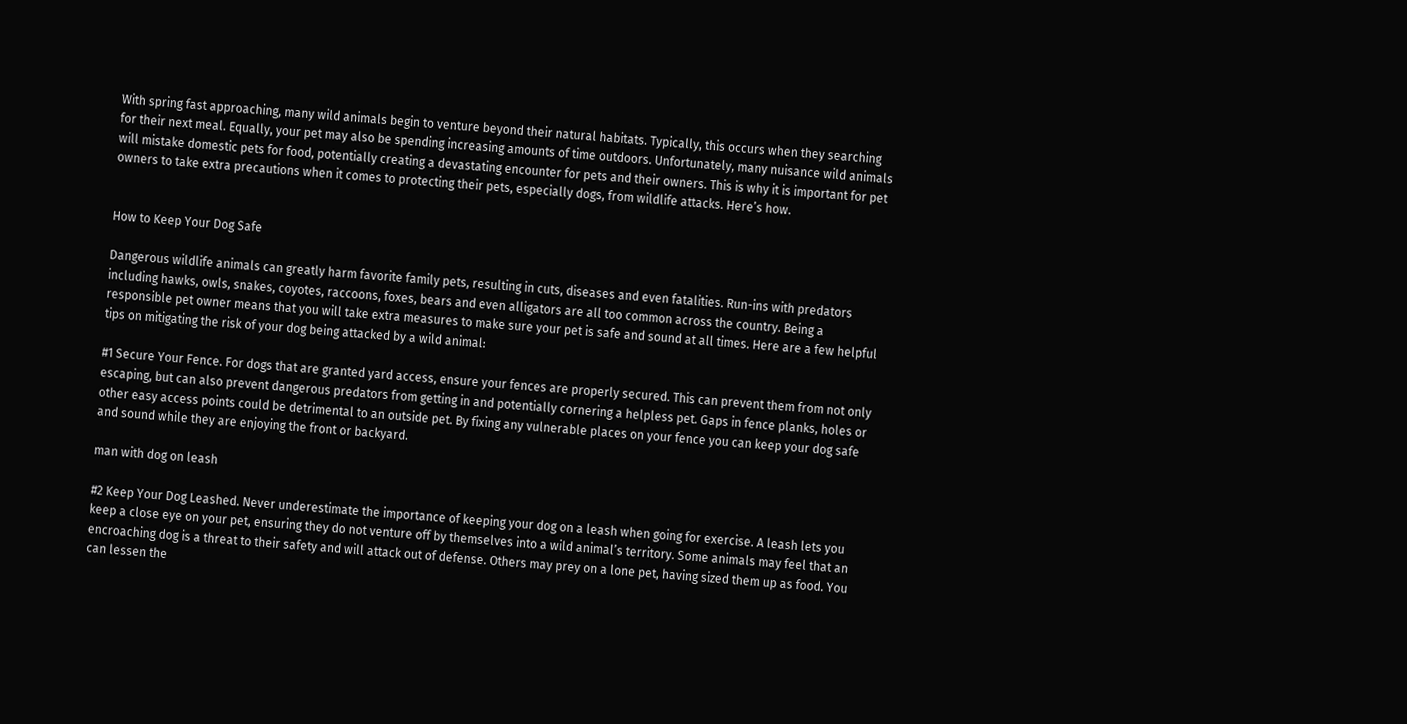With spring fast approaching, many wild animals begin to venture beyond their natural habitats. Typically, this occurs when they searching for their next meal. Equally, your pet may also be spending increasing amounts of time outdoors. Unfortunately, many nuisance wild animals will mistake domestic pets for food, potentially creating a devastating encounter for pets and their owners. This is why it is important for pet owners to take extra precautions when it comes to protecting their pets, especially dogs, from wildlife attacks. Here’s how.


How to Keep Your Dog Safe

Dangerous wildlife animals can greatly harm favorite family pets, resulting in cuts, diseases and even fatalities. Run-ins with predators including hawks, owls, snakes, coyotes, raccoons, foxes, bears and even alligators are all too common across the country. Being a responsible pet owner means that you will take extra measures to make sure your pet is safe and sound at all times. Here are a few helpful tips on mitigating the risk of your dog being attacked by a wild animal:

#1 Secure Your Fence. For dogs that are granted yard access, ensure your fences are properly secured. This can prevent them from not only escaping, but can also prevent dangerous predators from getting in and potentially cornering a helpless pet. Gaps in fence planks, holes or other easy access points could be detrimental to an outside pet. By fixing any vulnerable places on your fence you can keep your dog safe and sound while they are enjoying the front or backyard.

man with dog on leash

#2 Keep Your Dog Leashed. Never underestimate the importance of keeping your dog on a leash when going for exercise. A leash lets you keep a close eye on your pet, ensuring they do not venture off by themselves into a wild animal’s territory. Some animals may feel that an encroaching dog is a threat to their safety and will attack out of defense. Others may prey on a lone pet, having sized them up as food. You can lessen the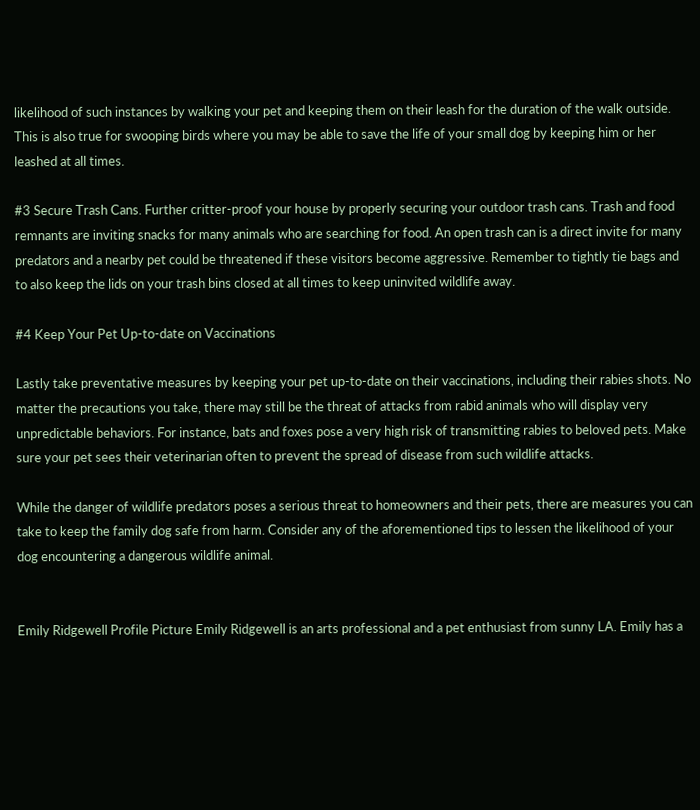likelihood of such instances by walking your pet and keeping them on their leash for the duration of the walk outside. This is also true for swooping birds where you may be able to save the life of your small dog by keeping him or her leashed at all times.

#3 Secure Trash Cans. Further critter-proof your house by properly securing your outdoor trash cans. Trash and food remnants are inviting snacks for many animals who are searching for food. An open trash can is a direct invite for many predators and a nearby pet could be threatened if these visitors become aggressive. Remember to tightly tie bags and to also keep the lids on your trash bins closed at all times to keep uninvited wildlife away.

#4 Keep Your Pet Up-to-date on Vaccinations

Lastly take preventative measures by keeping your pet up-to-date on their vaccinations, including their rabies shots. No matter the precautions you take, there may still be the threat of attacks from rabid animals who will display very unpredictable behaviors. For instance, bats and foxes pose a very high risk of transmitting rabies to beloved pets. Make sure your pet sees their veterinarian often to prevent the spread of disease from such wildlife attacks.

While the danger of wildlife predators poses a serious threat to homeowners and their pets, there are measures you can take to keep the family dog safe from harm. Consider any of the aforementioned tips to lessen the likelihood of your dog encountering a dangerous wildlife animal.


Emily Ridgewell Profile Picture Emily Ridgewell is an arts professional and a pet enthusiast from sunny LA. Emily has a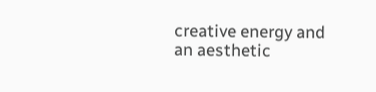creative energy and an aesthetic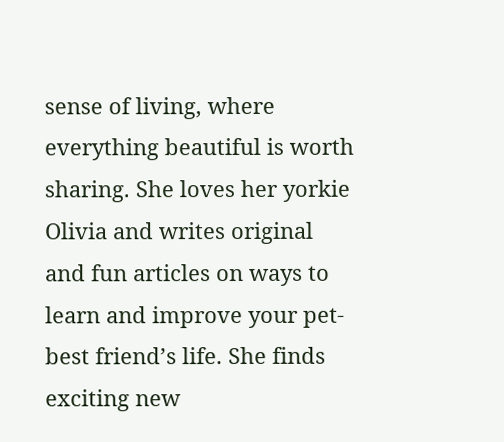sense of living, where everything beautiful is worth sharing. She loves her yorkie Olivia and writes original and fun articles on ways to learn and improve your pet-best friend’s life. She finds exciting new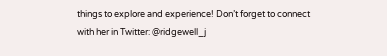things to explore and experience! Don’t forget to connect with her in Twitter: @ridgewell_j